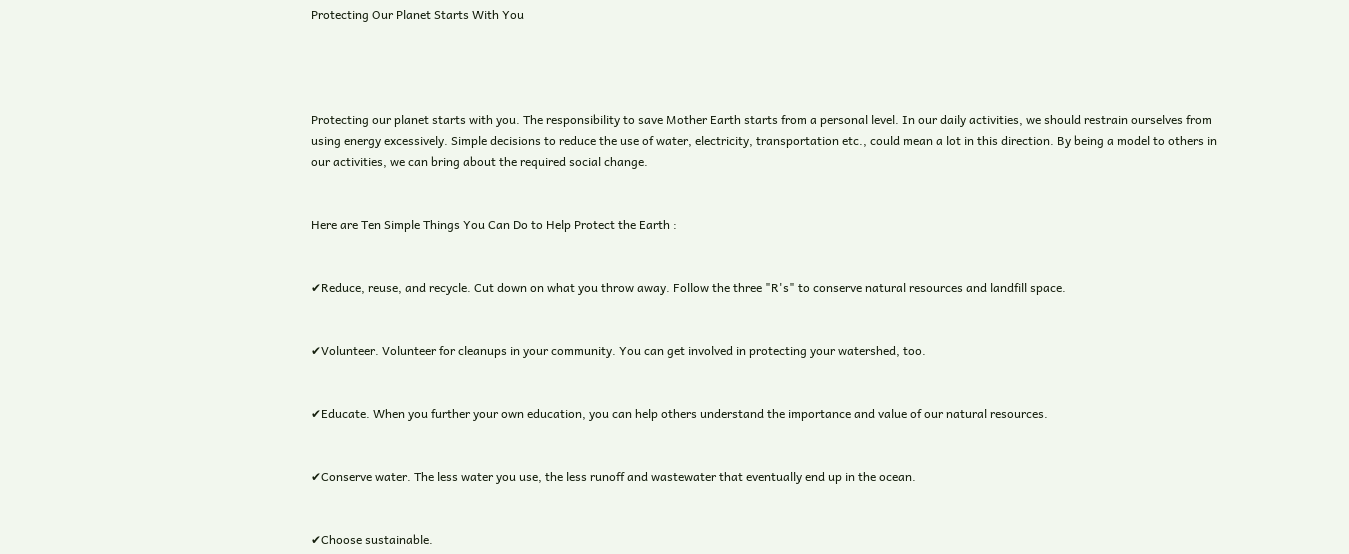Protecting Our Planet Starts With You




Protecting our planet starts with you. The responsibility to save Mother Earth starts from a personal level. In our daily activities, we should restrain ourselves from using energy excessively. Simple decisions to reduce the use of water, electricity, transportation etc., could mean a lot in this direction. By being a model to others in our activities, we can bring about the required social change.


Here are Ten Simple Things You Can Do to Help Protect the Earth :


✔Reduce, reuse, and recycle. Cut down on what you throw away. Follow the three "R's" to conserve natural resources and landfill space.


✔Volunteer. Volunteer for cleanups in your community. You can get involved in protecting your watershed, too.


✔Educate. When you further your own education, you can help others understand the importance and value of our natural resources.


✔Conserve water. The less water you use, the less runoff and wastewater that eventually end up in the ocean.


✔Choose sustainable.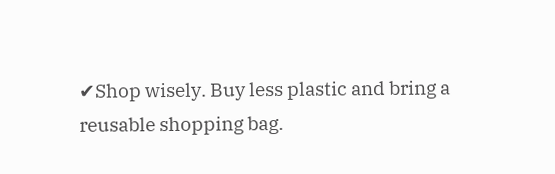✔Shop wisely. Buy less plastic and bring a reusable shopping bag.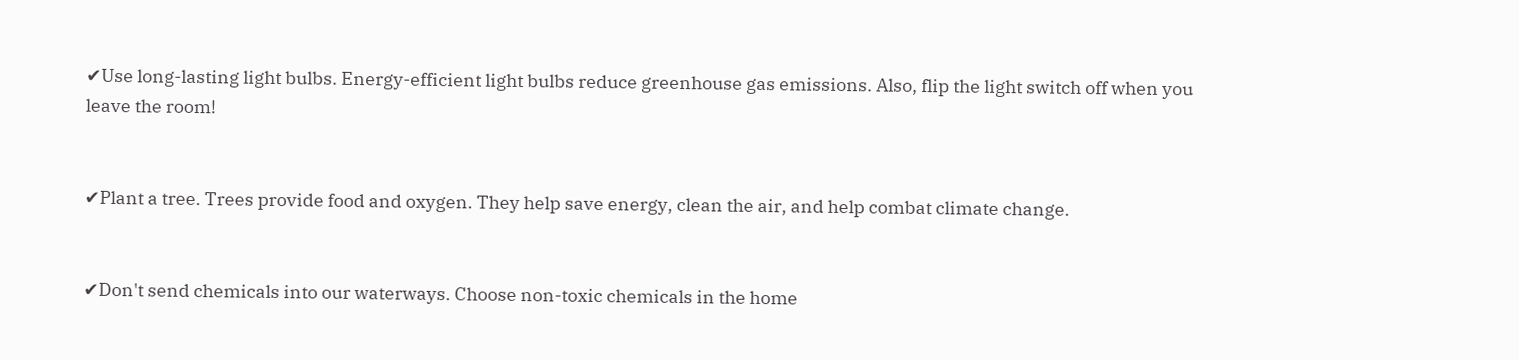✔Use long-lasting light bulbs. Energy-efficient light bulbs reduce greenhouse gas emissions. Also, flip the light switch off when you leave the room!


✔Plant a tree. Trees provide food and oxygen. They help save energy, clean the air, and help combat climate change.


✔Don't send chemicals into our waterways. Choose non-toxic chemicals in the home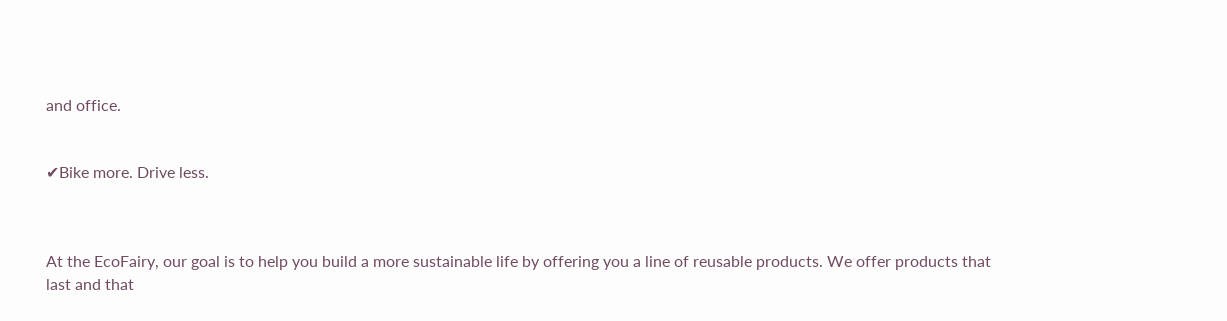and office.


✔Bike more. Drive less.



At the EcoFairy, our goal is to help you build a more sustainable life by offering you a line of reusable products. We offer products that last and that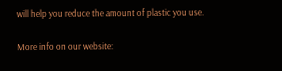will help you reduce the amount of plastic you use.

More info on our website: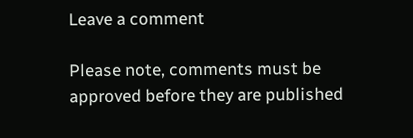Leave a comment

Please note, comments must be approved before they are published